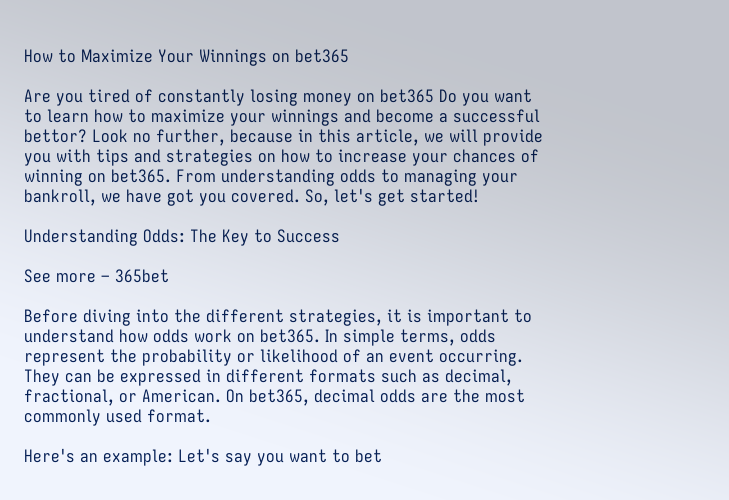How to Maximize Your Winnings on bet365

Are you tired of constantly losing money on bet365 Do you want to learn how to maximize your winnings and become a successful bettor? Look no further, because in this article, we will provide you with tips and strategies on how to increase your chances of winning on bet365. From understanding odds to managing your bankroll, we have got you covered. So, let's get started!

Understanding Odds: The Key to Success

See more – 365bet

Before diving into the different strategies, it is important to understand how odds work on bet365. In simple terms, odds represent the probability or likelihood of an event occurring. They can be expressed in different formats such as decimal, fractional, or American. On bet365, decimal odds are the most commonly used format.

Here's an example: Let's say you want to bet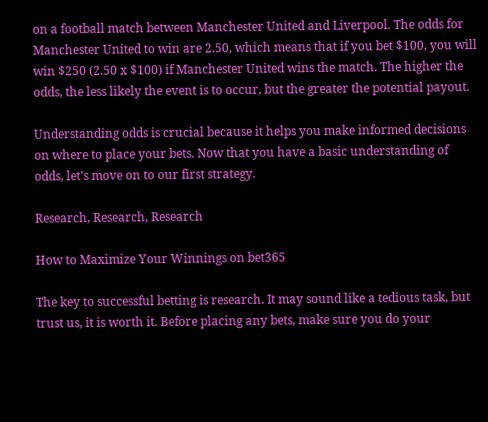on a football match between Manchester United and Liverpool. The odds for Manchester United to win are 2.50, which means that if you bet $100, you will win $250 (2.50 x $100) if Manchester United wins the match. The higher the odds, the less likely the event is to occur, but the greater the potential payout.

Understanding odds is crucial because it helps you make informed decisions on where to place your bets. Now that you have a basic understanding of odds, let's move on to our first strategy.

Research, Research, Research

How to Maximize Your Winnings on bet365

The key to successful betting is research. It may sound like a tedious task, but trust us, it is worth it. Before placing any bets, make sure you do your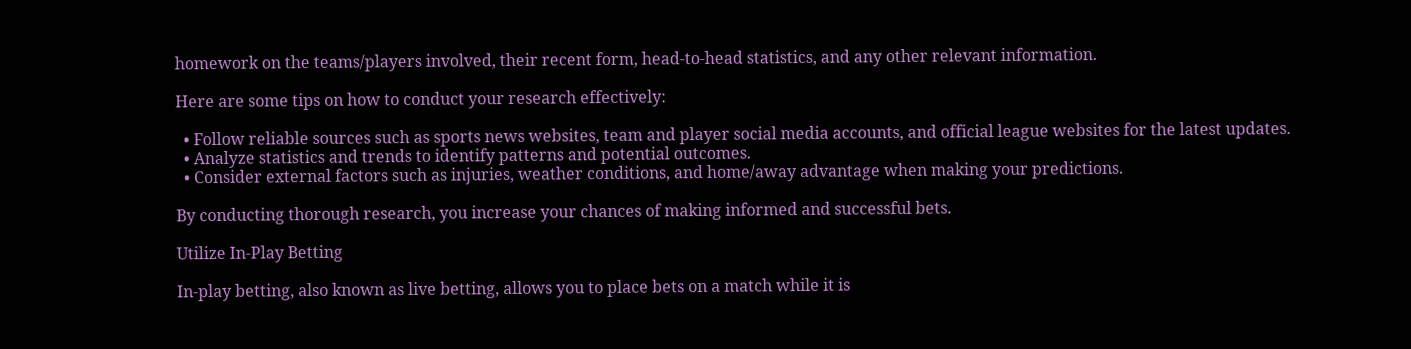homework on the teams/players involved, their recent form, head-to-head statistics, and any other relevant information.

Here are some tips on how to conduct your research effectively:

  • Follow reliable sources such as sports news websites, team and player social media accounts, and official league websites for the latest updates.
  • Analyze statistics and trends to identify patterns and potential outcomes.
  • Consider external factors such as injuries, weather conditions, and home/away advantage when making your predictions.

By conducting thorough research, you increase your chances of making informed and successful bets.

Utilize In-Play Betting

In-play betting, also known as live betting, allows you to place bets on a match while it is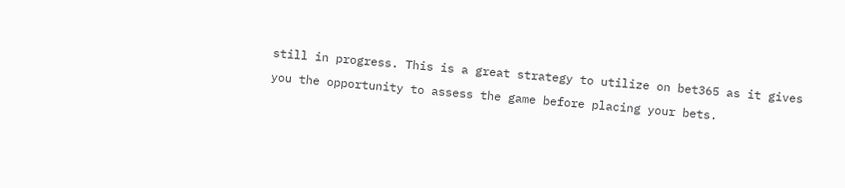still in progress. This is a great strategy to utilize on bet365 as it gives you the opportunity to assess the game before placing your bets.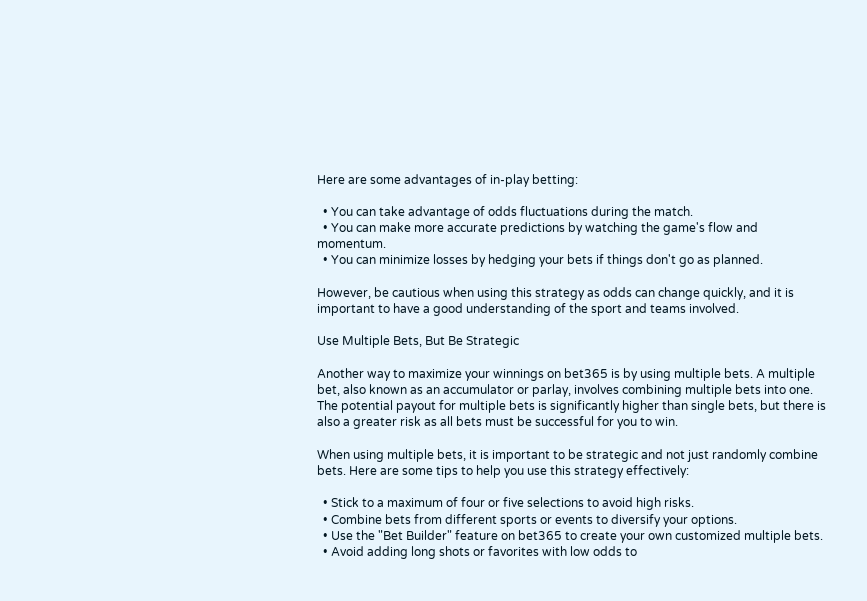Here are some advantages of in-play betting:

  • You can take advantage of odds fluctuations during the match.
  • You can make more accurate predictions by watching the game's flow and momentum.
  • You can minimize losses by hedging your bets if things don't go as planned.

However, be cautious when using this strategy as odds can change quickly, and it is important to have a good understanding of the sport and teams involved.

Use Multiple Bets, But Be Strategic

Another way to maximize your winnings on bet365 is by using multiple bets. A multiple bet, also known as an accumulator or parlay, involves combining multiple bets into one. The potential payout for multiple bets is significantly higher than single bets, but there is also a greater risk as all bets must be successful for you to win.

When using multiple bets, it is important to be strategic and not just randomly combine bets. Here are some tips to help you use this strategy effectively:

  • Stick to a maximum of four or five selections to avoid high risks.
  • Combine bets from different sports or events to diversify your options.
  • Use the "Bet Builder" feature on bet365 to create your own customized multiple bets.
  • Avoid adding long shots or favorites with low odds to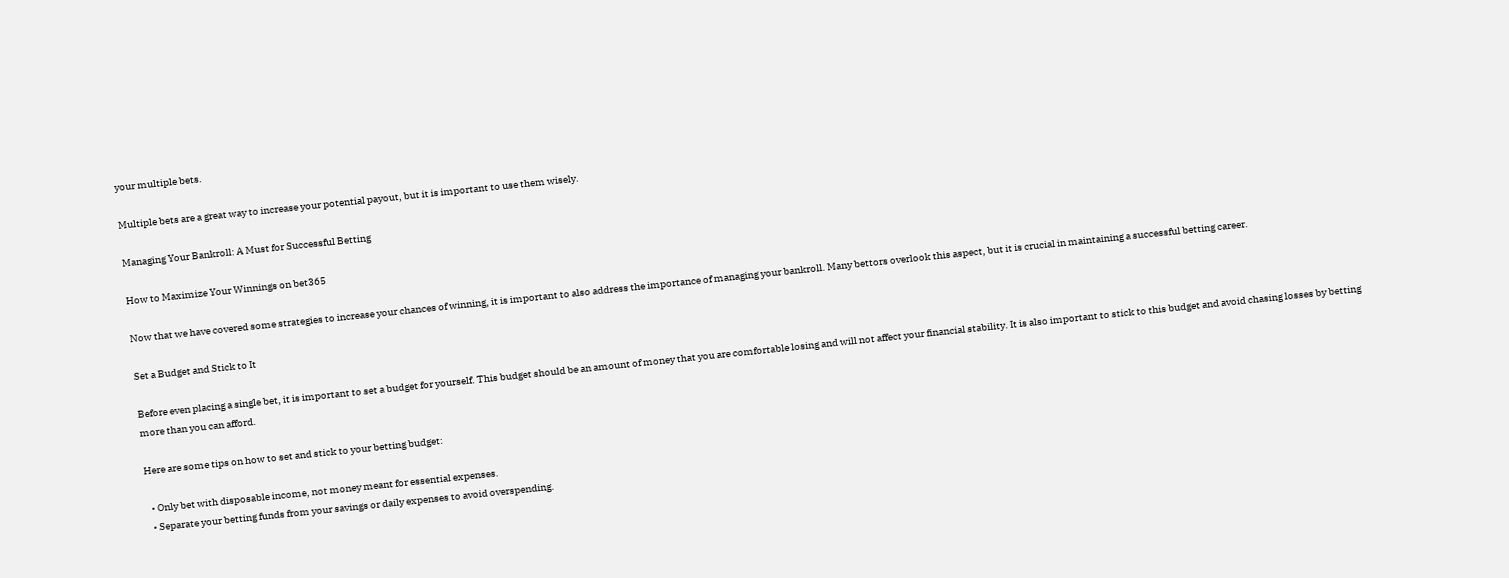your multiple bets.

Multiple bets are a great way to increase your potential payout, but it is important to use them wisely.

Managing Your Bankroll: A Must for Successful Betting

How to Maximize Your Winnings on bet365

Now that we have covered some strategies to increase your chances of winning, it is important to also address the importance of managing your bankroll. Many bettors overlook this aspect, but it is crucial in maintaining a successful betting career.

Set a Budget and Stick to It

Before even placing a single bet, it is important to set a budget for yourself. This budget should be an amount of money that you are comfortable losing and will not affect your financial stability. It is also important to stick to this budget and avoid chasing losses by betting more than you can afford.

Here are some tips on how to set and stick to your betting budget:

  • Only bet with disposable income, not money meant for essential expenses.
  • Separate your betting funds from your savings or daily expenses to avoid overspending.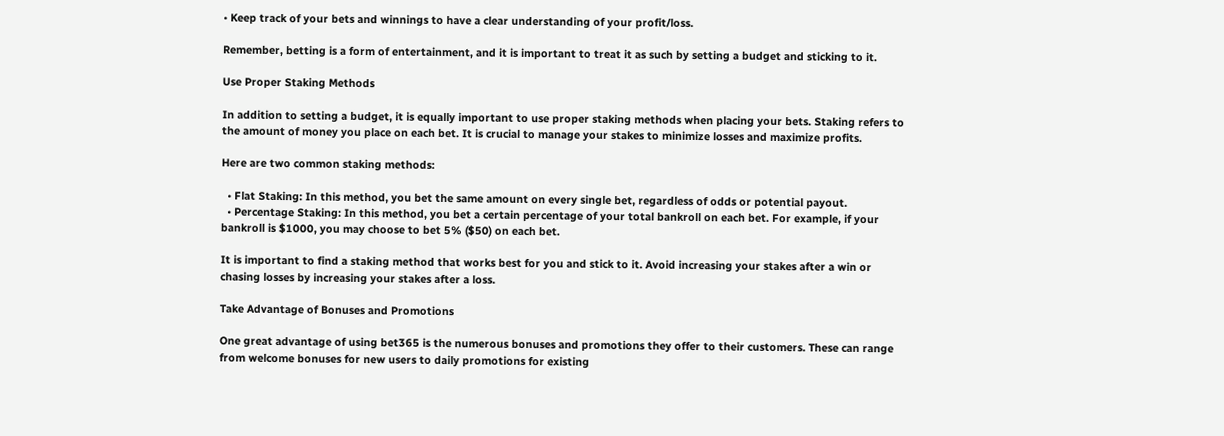• Keep track of your bets and winnings to have a clear understanding of your profit/loss.

Remember, betting is a form of entertainment, and it is important to treat it as such by setting a budget and sticking to it.

Use Proper Staking Methods

In addition to setting a budget, it is equally important to use proper staking methods when placing your bets. Staking refers to the amount of money you place on each bet. It is crucial to manage your stakes to minimize losses and maximize profits.

Here are two common staking methods:

  • Flat Staking: In this method, you bet the same amount on every single bet, regardless of odds or potential payout.
  • Percentage Staking: In this method, you bet a certain percentage of your total bankroll on each bet. For example, if your bankroll is $1000, you may choose to bet 5% ($50) on each bet.

It is important to find a staking method that works best for you and stick to it. Avoid increasing your stakes after a win or chasing losses by increasing your stakes after a loss.

Take Advantage of Bonuses and Promotions

One great advantage of using bet365 is the numerous bonuses and promotions they offer to their customers. These can range from welcome bonuses for new users to daily promotions for existing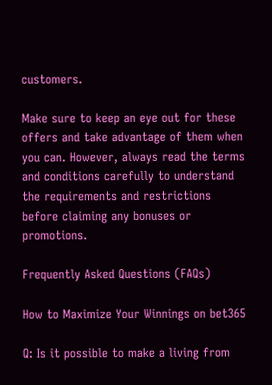customers.

Make sure to keep an eye out for these offers and take advantage of them when you can. However, always read the terms and conditions carefully to understand the requirements and restrictions before claiming any bonuses or promotions.

Frequently Asked Questions (FAQs)

How to Maximize Your Winnings on bet365

Q: Is it possible to make a living from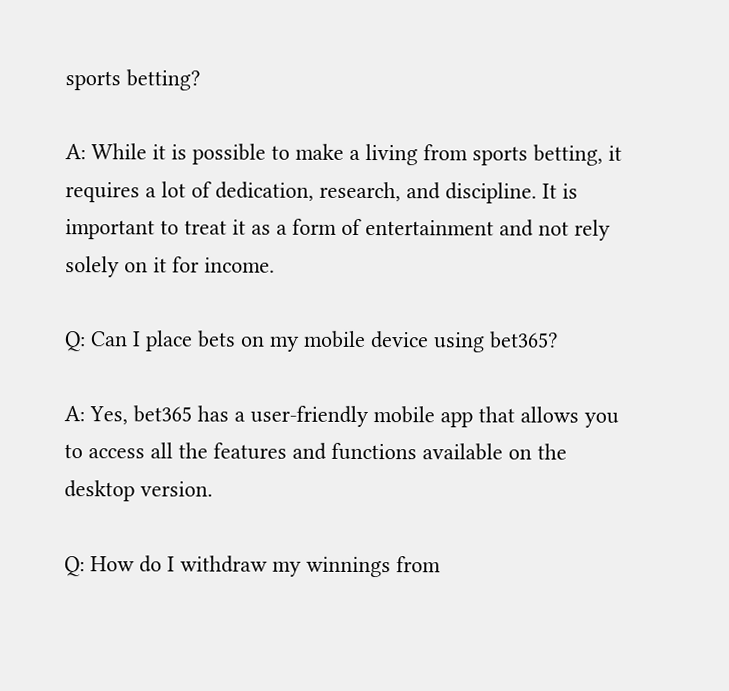sports betting?

A: While it is possible to make a living from sports betting, it requires a lot of dedication, research, and discipline. It is important to treat it as a form of entertainment and not rely solely on it for income.

Q: Can I place bets on my mobile device using bet365?

A: Yes, bet365 has a user-friendly mobile app that allows you to access all the features and functions available on the desktop version.

Q: How do I withdraw my winnings from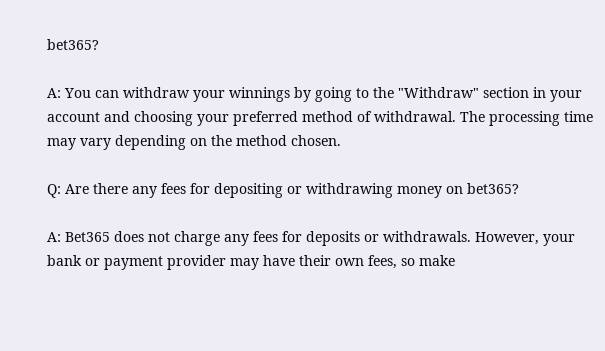bet365?

A: You can withdraw your winnings by going to the "Withdraw" section in your account and choosing your preferred method of withdrawal. The processing time may vary depending on the method chosen.

Q: Are there any fees for depositing or withdrawing money on bet365?

A: Bet365 does not charge any fees for deposits or withdrawals. However, your bank or payment provider may have their own fees, so make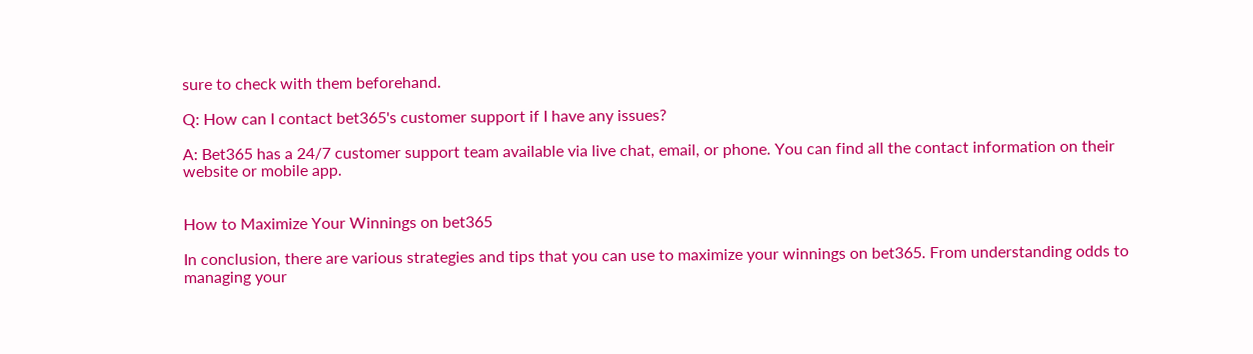sure to check with them beforehand.

Q: How can I contact bet365's customer support if I have any issues?

A: Bet365 has a 24/7 customer support team available via live chat, email, or phone. You can find all the contact information on their website or mobile app.


How to Maximize Your Winnings on bet365

In conclusion, there are various strategies and tips that you can use to maximize your winnings on bet365. From understanding odds to managing your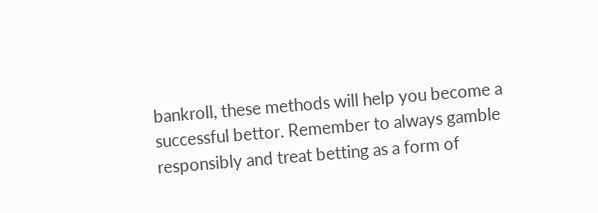bankroll, these methods will help you become a successful bettor. Remember to always gamble responsibly and treat betting as a form of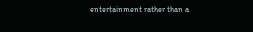entertainment rather than a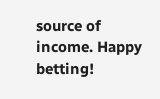source of income. Happy betting!